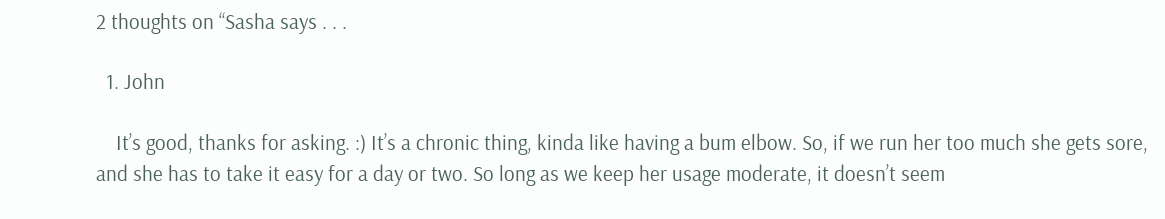2 thoughts on “Sasha says . . .

  1. John

    It’s good, thanks for asking. :) It’s a chronic thing, kinda like having a bum elbow. So, if we run her too much she gets sore, and she has to take it easy for a day or two. So long as we keep her usage moderate, it doesn’t seem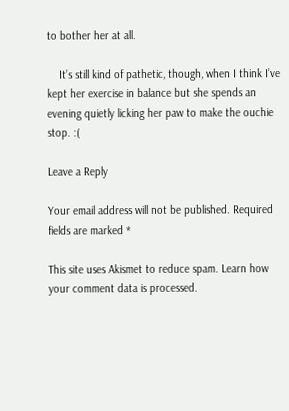to bother her at all.

    It’s still kind of pathetic, though, when I think I’ve kept her exercise in balance but she spends an evening quietly licking her paw to make the ouchie stop. :(

Leave a Reply

Your email address will not be published. Required fields are marked *

This site uses Akismet to reduce spam. Learn how your comment data is processed.